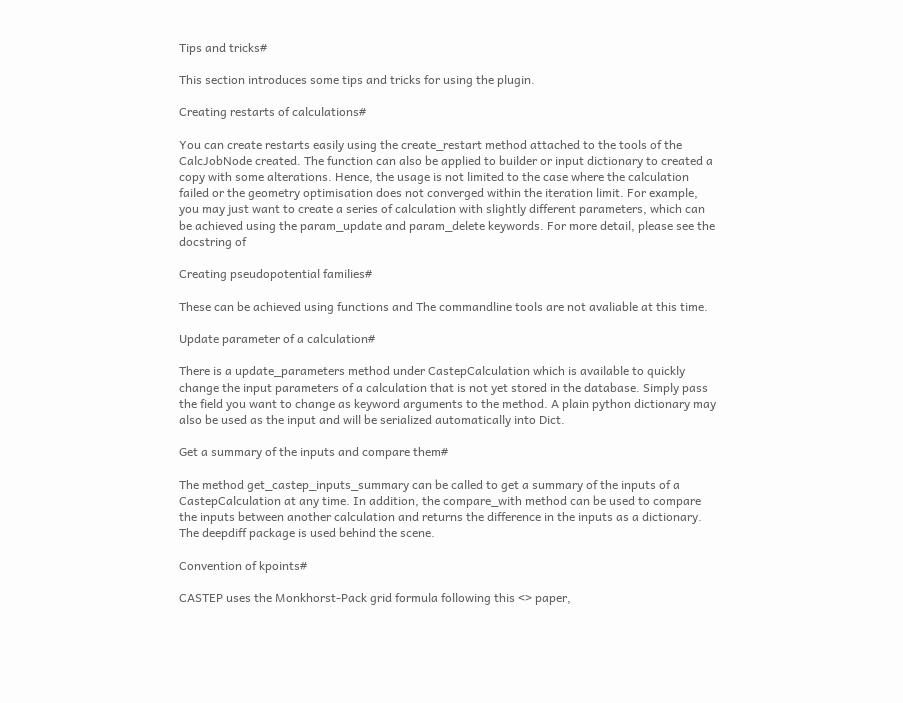Tips and tricks#

This section introduces some tips and tricks for using the plugin.

Creating restarts of calculations#

You can create restarts easily using the create_restart method attached to the tools of the CalcJobNode created. The function can also be applied to builder or input dictionary to created a copy with some alterations. Hence, the usage is not limited to the case where the calculation failed or the geometry optimisation does not converged within the iteration limit. For example, you may just want to create a series of calculation with slightly different parameters, which can be achieved using the param_update and param_delete keywords. For more detail, please see the docstring of

Creating pseudopotential families#

These can be achieved using functions and The commandline tools are not avaliable at this time.

Update parameter of a calculation#

There is a update_parameters method under CastepCalculation which is available to quickly change the input parameters of a calculation that is not yet stored in the database. Simply pass the field you want to change as keyword arguments to the method. A plain python dictionary may also be used as the input and will be serialized automatically into Dict.

Get a summary of the inputs and compare them#

The method get_castep_inputs_summary can be called to get a summary of the inputs of a CastepCalculation at any time. In addition, the compare_with method can be used to compare the inputs between another calculation and returns the difference in the inputs as a dictionary. The deepdiff package is used behind the scene.

Convention of kpoints#

CASTEP uses the Monkhorst-Pack grid formula following this <> paper,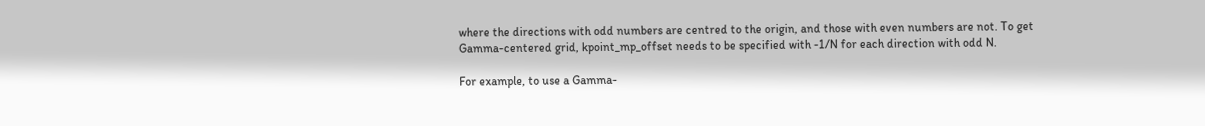where the directions with odd numbers are centred to the origin, and those with even numbers are not. To get Gamma-centered grid, kpoint_mp_offset needs to be specified with -1/N for each direction with odd N.

For example, to use a Gamma-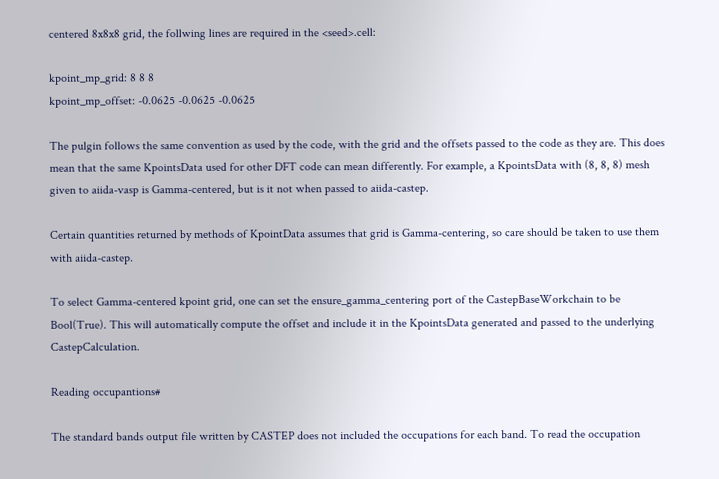centered 8x8x8 grid, the follwing lines are required in the <seed>.cell:

kpoint_mp_grid: 8 8 8
kpoint_mp_offset: -0.0625 -0.0625 -0.0625

The pulgin follows the same convention as used by the code, with the grid and the offsets passed to the code as they are. This does mean that the same KpointsData used for other DFT code can mean differently. For example, a KpointsData with (8, 8, 8) mesh given to aiida-vasp is Gamma-centered, but is it not when passed to aiida-castep.

Certain quantities returned by methods of KpointData assumes that grid is Gamma-centering, so care should be taken to use them with aiida-castep.

To select Gamma-centered kpoint grid, one can set the ensure_gamma_centering port of the CastepBaseWorkchain to be Bool(True). This will automatically compute the offset and include it in the KpointsData generated and passed to the underlying CastepCalculation.

Reading occupantions#

The standard bands output file written by CASTEP does not included the occupations for each band. To read the occupation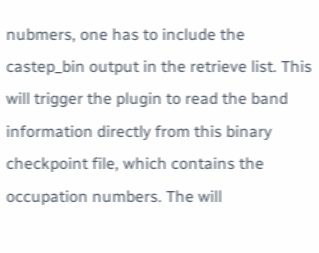nubmers, one has to include the castep_bin output in the retrieve list. This will trigger the plugin to read the band information directly from this binary checkpoint file, which contains the occupation numbers. The will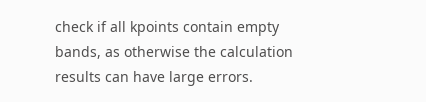check if all kpoints contain empty bands, as otherwise the calculation results can have large errors.